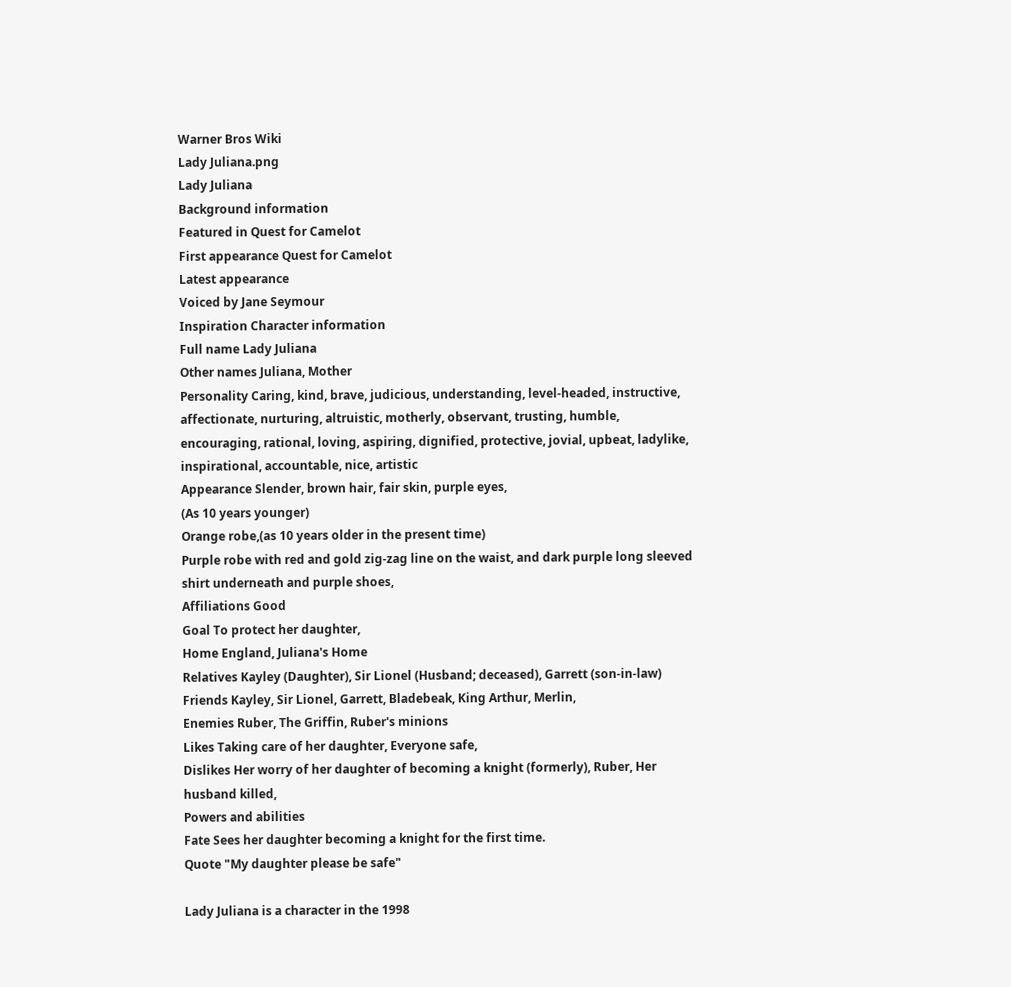Warner Bros Wiki
Lady Juliana.png
Lady Juliana
Background information
Featured in Quest for Camelot
First appearance Quest for Camelot
Latest appearance
Voiced by Jane Seymour
Inspiration Character information
Full name Lady Juliana
Other names Juliana, Mother
Personality Caring, kind, brave, judicious, understanding, level-headed, instructive, affectionate, nurturing, altruistic, motherly, observant, trusting, humble, encouraging, rational, loving, aspiring, dignified, protective, jovial, upbeat, ladylike, inspirational, accountable, nice, artistic
Appearance Slender, brown hair, fair skin, purple eyes,
(As 10 years younger)
Orange robe,(as 10 years older in the present time)
Purple robe with red and gold zig-zag line on the waist, and dark purple long sleeved shirt underneath and purple shoes,
Affiliations Good
Goal To protect her daughter,
Home England, Juliana's Home
Relatives Kayley (Daughter), Sir Lionel (Husband; deceased), Garrett (son-in-law)
Friends Kayley, Sir Lionel, Garrett, Bladebeak, King Arthur, Merlin,
Enemies Ruber, The Griffin, Ruber's minions
Likes Taking care of her daughter, Everyone safe,
Dislikes Her worry of her daughter of becoming a knight (formerly), Ruber, Her husband killed,
Powers and abilities
Fate Sees her daughter becoming a knight for the first time.
Quote "My daughter please be safe"

Lady Juliana is a character in the 1998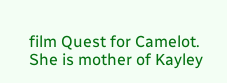film Quest for Camelot. She is mother of Kayley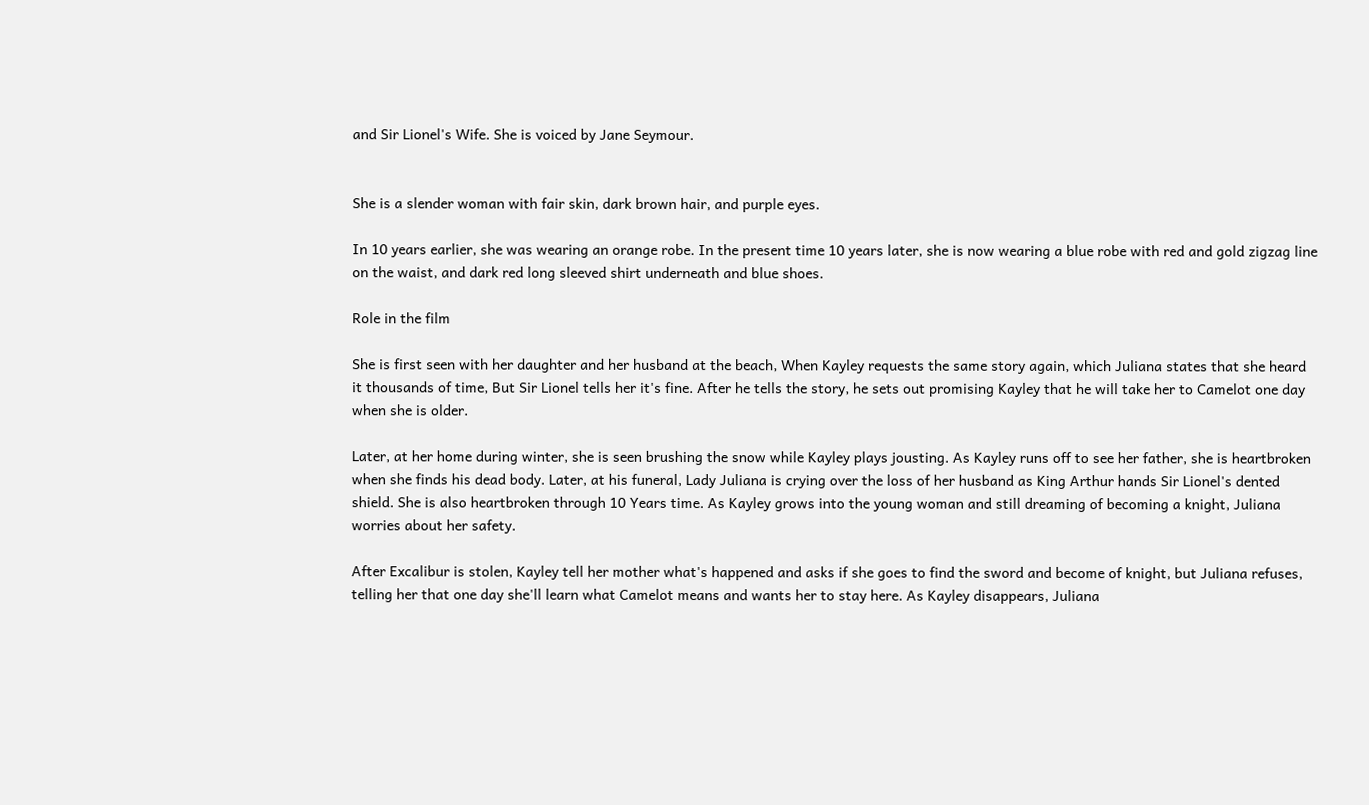and Sir Lionel's Wife. She is voiced by Jane Seymour.


She is a slender woman with fair skin, dark brown hair, and purple eyes.

In 10 years earlier, she was wearing an orange robe. In the present time 10 years later, she is now wearing a blue robe with red and gold zigzag line on the waist, and dark red long sleeved shirt underneath and blue shoes.

Role in the film

She is first seen with her daughter and her husband at the beach, When Kayley requests the same story again, which Juliana states that she heard it thousands of time, But Sir Lionel tells her it's fine. After he tells the story, he sets out promising Kayley that he will take her to Camelot one day when she is older.

Later, at her home during winter, she is seen brushing the snow while Kayley plays jousting. As Kayley runs off to see her father, she is heartbroken when she finds his dead body. Later, at his funeral, Lady Juliana is crying over the loss of her husband as King Arthur hands Sir Lionel's dented shield. She is also heartbroken through 10 Years time. As Kayley grows into the young woman and still dreaming of becoming a knight, Juliana worries about her safety.

After Excalibur is stolen, Kayley tell her mother what's happened and asks if she goes to find the sword and become of knight, but Juliana refuses, telling her that one day she'll learn what Camelot means and wants her to stay here. As Kayley disappears, Juliana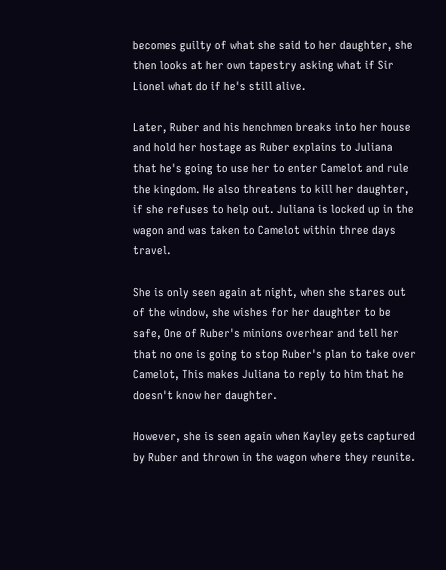becomes guilty of what she said to her daughter, she then looks at her own tapestry asking what if Sir Lionel what do if he's still alive.

Later, Ruber and his henchmen breaks into her house and hold her hostage as Ruber explains to Juliana that he's going to use her to enter Camelot and rule the kingdom. He also threatens to kill her daughter, if she refuses to help out. Juliana is locked up in the wagon and was taken to Camelot within three days travel.

She is only seen again at night, when she stares out of the window, she wishes for her daughter to be safe, One of Ruber's minions overhear and tell her that no one is going to stop Ruber's plan to take over Camelot, This makes Juliana to reply to him that he doesn't know her daughter.

However, she is seen again when Kayley gets captured by Ruber and thrown in the wagon where they reunite.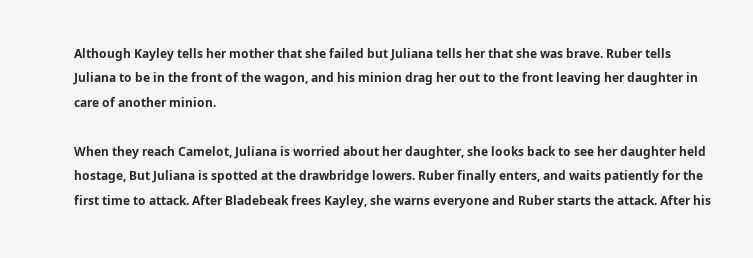Although Kayley tells her mother that she failed but Juliana tells her that she was brave. Ruber tells Juliana to be in the front of the wagon, and his minion drag her out to the front leaving her daughter in care of another minion.

When they reach Camelot, Juliana is worried about her daughter, she looks back to see her daughter held hostage, But Juliana is spotted at the drawbridge lowers. Ruber finally enters, and waits patiently for the first time to attack. After Bladebeak frees Kayley, she warns everyone and Ruber starts the attack. After his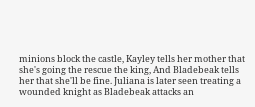minions block the castle, Kayley tells her mother that she's going the rescue the king, And Bladebeak tells her that she'll be fine. Juliana is later seen treating a wounded knight as Bladebeak attacks an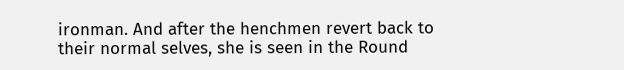ironman. And after the henchmen revert back to their normal selves, she is seen in the Round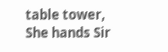table tower, She hands Sir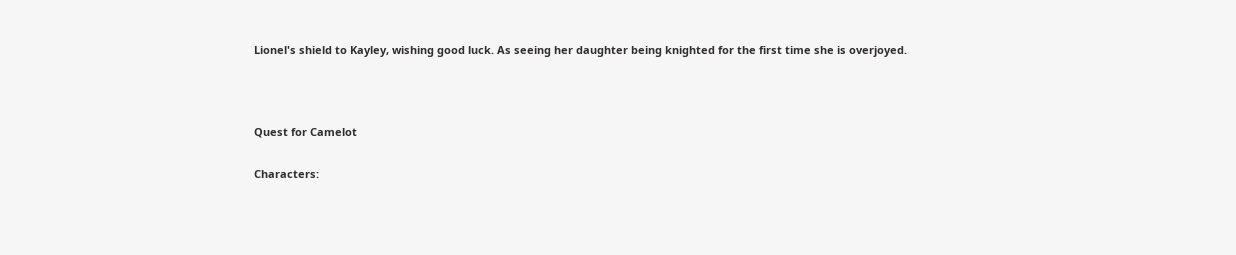Lionel's shield to Kayley, wishing good luck. As seeing her daughter being knighted for the first time she is overjoyed.



Quest for Camelot

Characters: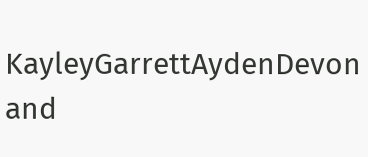KayleyGarrettAydenDevon and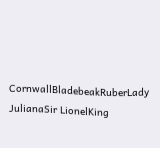CornwallBladebeakRuberLady JulianaSir LionelKing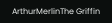ArthurMerlinThe Griffin